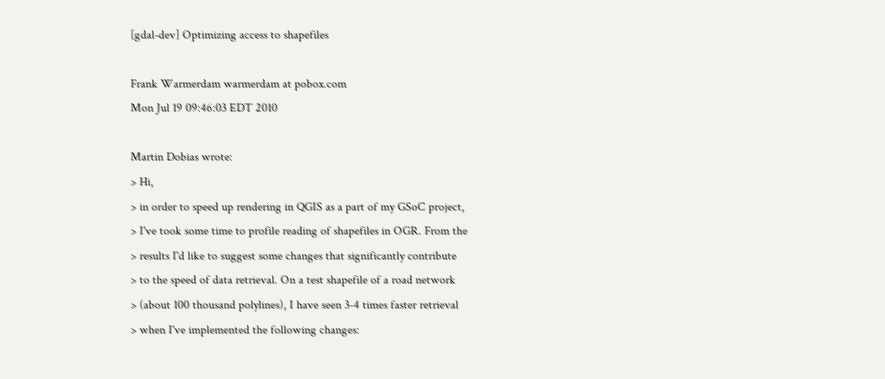[gdal-dev] Optimizing access to shapefiles

Frank Warmerdam warmerdam at pobox.com
Mon Jul 19 09:46:03 EDT 2010

Martin Dobias wrote:
> Hi,
> in order to speed up rendering in QGIS as a part of my GSoC project,
> I've took some time to profile reading of shapefiles in OGR. From the
> results I'd like to suggest some changes that significantly contribute
> to the speed of data retrieval. On a test shapefile of a road network
> (about 100 thousand polylines), I have seen 3-4 times faster retrieval
> when I've implemented the following changes: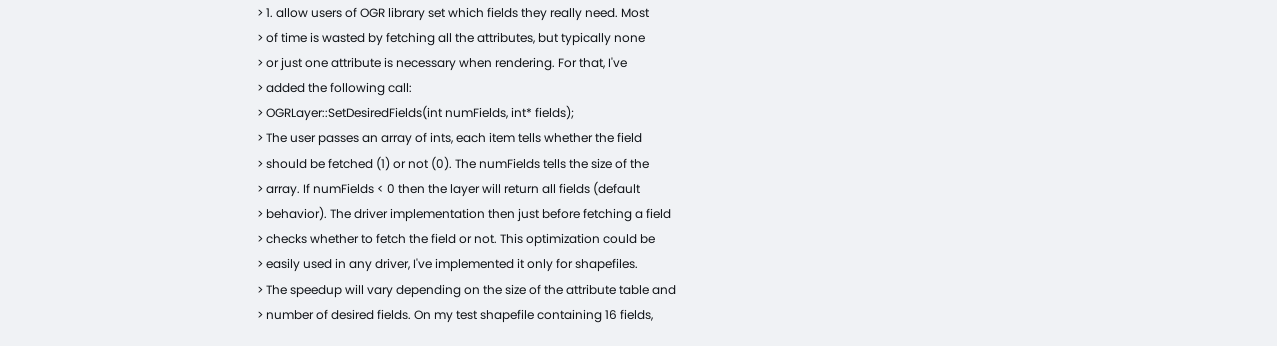> 1. allow users of OGR library set which fields they really need. Most
> of time is wasted by fetching all the attributes, but typically none
> or just one attribute is necessary when rendering. For that, I've
> added the following call:
> OGRLayer::SetDesiredFields(int numFields, int* fields);
> The user passes an array of ints, each item tells whether the field
> should be fetched (1) or not (0). The numFields tells the size of the
> array. If numFields < 0 then the layer will return all fields (default
> behavior). The driver implementation then just before fetching a field
> checks whether to fetch the field or not. This optimization could be
> easily used in any driver, I've implemented it only for shapefiles.
> The speedup will vary depending on the size of the attribute table and
> number of desired fields. On my test shapefile containing 16 fields,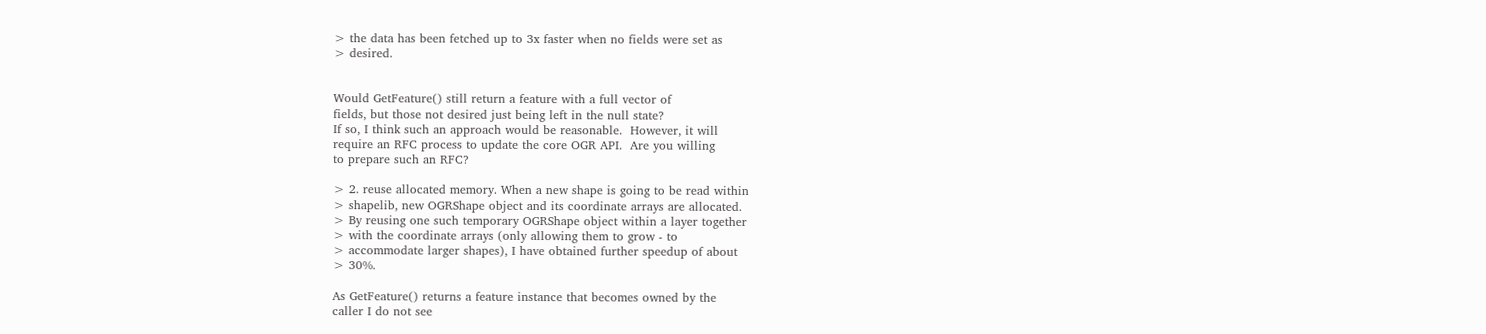> the data has been fetched up to 3x faster when no fields were set as
> desired.


Would GetFeature() still return a feature with a full vector of
fields, but those not desired just being left in the null state?
If so, I think such an approach would be reasonable.  However, it will
require an RFC process to update the core OGR API.  Are you willing
to prepare such an RFC?

> 2. reuse allocated memory. When a new shape is going to be read within
> shapelib, new OGRShape object and its coordinate arrays are allocated.
> By reusing one such temporary OGRShape object within a layer together
> with the coordinate arrays (only allowing them to grow - to
> accommodate larger shapes), I have obtained further speedup of about
> 30%.

As GetFeature() returns a feature instance that becomes owned by the
caller I do not see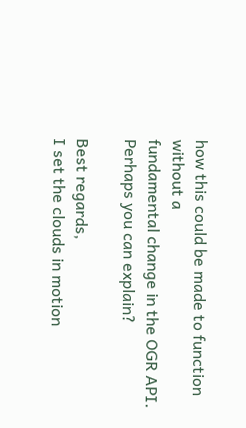how this could be made to function without a
fundamental change in the OGR API.  Perhaps you can explain?

Best regards,
I set the clouds in motion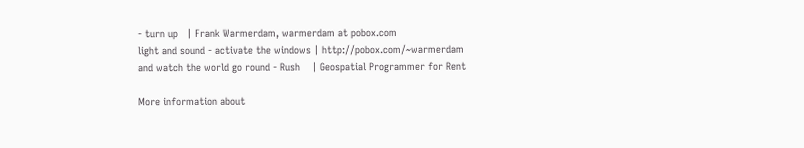- turn up   | Frank Warmerdam, warmerdam at pobox.com
light and sound - activate the windows | http://pobox.com/~warmerdam
and watch the world go round - Rush    | Geospatial Programmer for Rent

More information about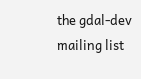the gdal-dev mailing list